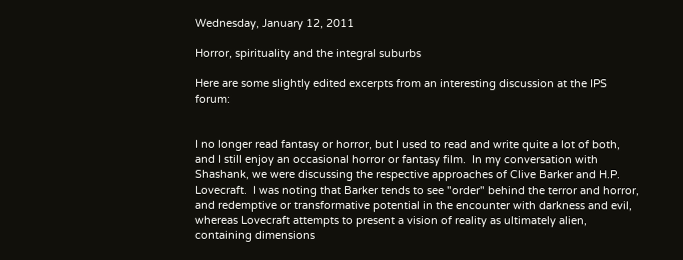Wednesday, January 12, 2011

Horror, spirituality and the integral suburbs

Here are some slightly edited excerpts from an interesting discussion at the IPS forum:


I no longer read fantasy or horror, but I used to read and write quite a lot of both, and I still enjoy an occasional horror or fantasy film.  In my conversation with Shashank, we were discussing the respective approaches of Clive Barker and H.P. Lovecraft.  I was noting that Barker tends to see "order" behind the terror and horror, and redemptive or transformative potential in the encounter with darkness and evil, whereas Lovecraft attempts to present a vision of reality as ultimately alien, containing dimensions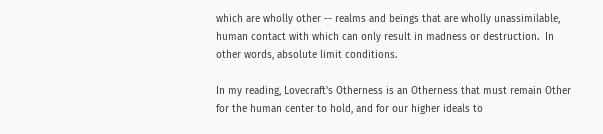which are wholly other -- realms and beings that are wholly unassimilable, human contact with which can only result in madness or destruction.  In other words, absolute limit conditions.

In my reading, Lovecraft's Otherness is an Otherness that must remain Other for the human center to hold, and for our higher ideals to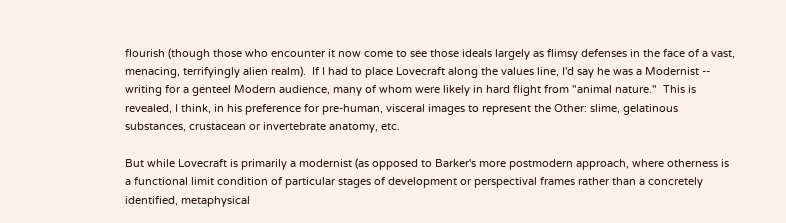flourish (though those who encounter it now come to see those ideals largely as flimsy defenses in the face of a vast, menacing, terrifyingly alien realm).  If I had to place Lovecraft along the values line, I'd say he was a Modernist -- writing for a genteel Modern audience, many of whom were likely in hard flight from "animal nature."  This is revealed, I think, in his preference for pre-human, visceral images to represent the Other: slime, gelatinous substances, crustacean or invertebrate anatomy, etc.

But while Lovecraft is primarily a modernist (as opposed to Barker's more postmodern approach, where otherness is a functional limit condition of particular stages of development or perspectival frames rather than a concretely identified, metaphysical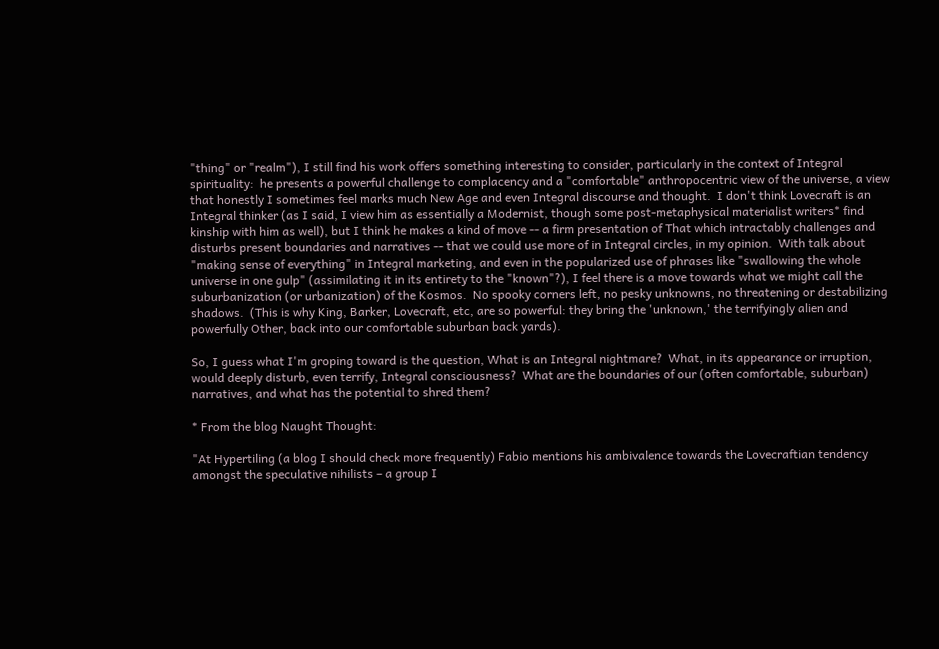"thing" or "realm"), I still find his work offers something interesting to consider, particularly in the context of Integral spirituality:  he presents a powerful challenge to complacency and a "comfortable" anthropocentric view of the universe, a view that honestly I sometimes feel marks much New Age and even Integral discourse and thought.  I don't think Lovecraft is an Integral thinker (as I said, I view him as essentially a Modernist, though some post-metaphysical materialist writers* find kinship with him as well), but I think he makes a kind of move -- a firm presentation of That which intractably challenges and disturbs present boundaries and narratives -- that we could use more of in Integral circles, in my opinion.  With talk about "making sense of everything" in Integral marketing, and even in the popularized use of phrases like "swallowing the whole universe in one gulp" (assimilating it in its entirety to the "known"?), I feel there is a move towards what we might call the suburbanization (or urbanization) of the Kosmos.  No spooky corners left, no pesky unknowns, no threatening or destabilizing shadows.  (This is why King, Barker, Lovecraft, etc, are so powerful: they bring the 'unknown,' the terrifyingly alien and powerfully Other, back into our comfortable suburban back yards).

So, I guess what I'm groping toward is the question, What is an Integral nightmare?  What, in its appearance or irruption, would deeply disturb, even terrify, Integral consciousness?  What are the boundaries of our (often comfortable, suburban) narratives, and what has the potential to shred them?

* From the blog Naught Thought:

"At Hypertiling (a blog I should check more frequently) Fabio mentions his ambivalence towards the Lovecraftian tendency amongst the speculative nihilists – a group I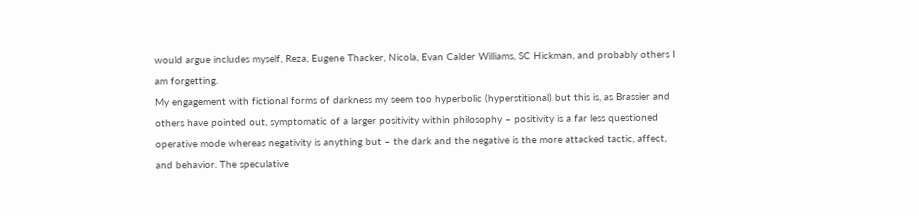would argue includes myself, Reza, Eugene Thacker, Nicola, Evan Calder Williams, SC Hickman, and probably others I am forgetting.
My engagement with fictional forms of darkness my seem too hyperbolic (hyperstitional) but this is, as Brassier and others have pointed out, symptomatic of a larger positivity within philosophy – positivity is a far less questioned operative mode whereas negativity is anything but – the dark and the negative is the more attacked tactic, affect, and behavior. The speculative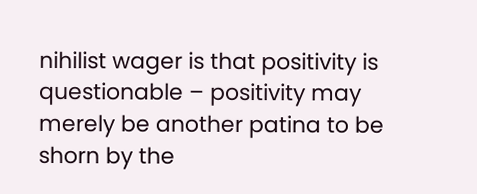nihilist wager is that positivity is questionable – positivity may merely be another patina to be shorn by the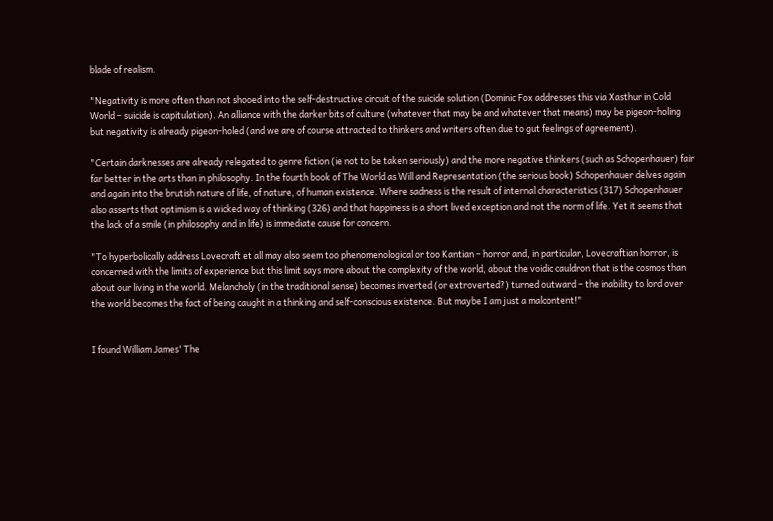blade of realism.

"Negativity is more often than not shooed into the self-destructive circuit of the suicide solution (Dominic Fox addresses this via Xasthur in Cold World – suicide is capitulation). An alliance with the darker bits of culture (whatever that may be and whatever that means) may be pigeon-holing but negativity is already pigeon-holed (and we are of course attracted to thinkers and writers often due to gut feelings of agreement).

"Certain darknesses are already relegated to genre fiction (ie not to be taken seriously) and the more negative thinkers (such as Schopenhauer) fair far better in the arts than in philosophy. In the fourth book of The World as Will and Representation (the serious book) Schopenhauer delves again and again into the brutish nature of life, of nature, of human existence. Where sadness is the result of internal characteristics (317) Schopenhauer also asserts that optimism is a wicked way of thinking (326) and that happiness is a short lived exception and not the norm of life. Yet it seems that the lack of a smile (in philosophy and in life) is immediate cause for concern.

"To hyperbolically address Lovecraft et all may also seem too phenomenological or too Kantian – horror and, in particular, Lovecraftian horror, is concerned with the limits of experience but this limit says more about the complexity of the world, about the voidic cauldron that is the cosmos than about our living in the world. Melancholy (in the traditional sense) becomes inverted (or extroverted?) turned outward – the inability to lord over the world becomes the fact of being caught in a thinking and self-conscious existence. But maybe I am just a malcontent!"


I found William James' The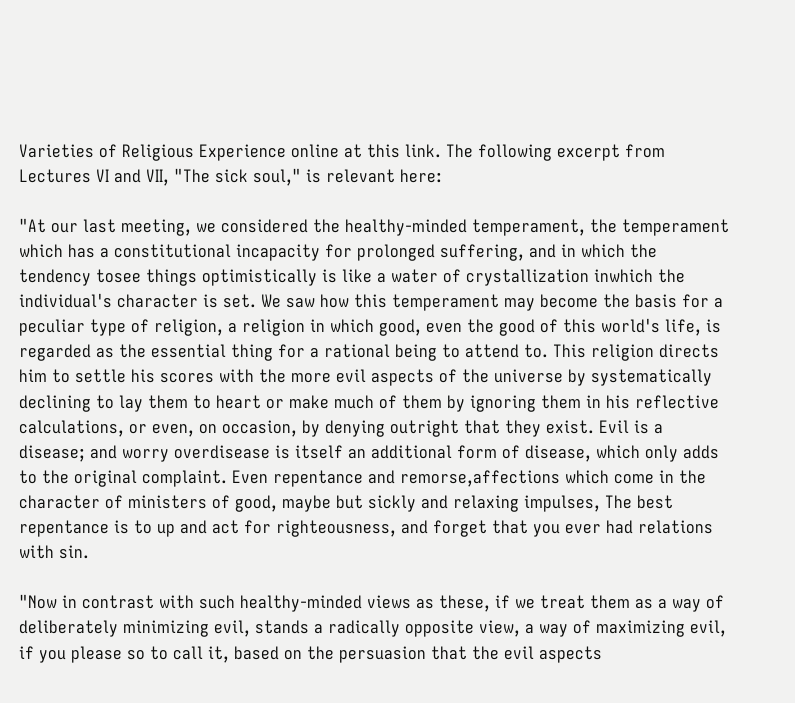Varieties of Religious Experience online at this link. The following excerpt from Lectures VI and VII, "The sick soul," is relevant here:

"At our last meeting, we considered the healthy-minded temperament, the temperament which has a constitutional incapacity for prolonged suffering, and in which the tendency tosee things optimistically is like a water of crystallization inwhich the individual's character is set. We saw how this temperament may become the basis for a peculiar type of religion, a religion in which good, even the good of this world's life, is regarded as the essential thing for a rational being to attend to. This religion directs him to settle his scores with the more evil aspects of the universe by systematically declining to lay them to heart or make much of them by ignoring them in his reflective calculations, or even, on occasion, by denying outright that they exist. Evil is a disease; and worry overdisease is itself an additional form of disease, which only adds to the original complaint. Even repentance and remorse,affections which come in the character of ministers of good, maybe but sickly and relaxing impulses, The best repentance is to up and act for righteousness, and forget that you ever had relations with sin.

"Now in contrast with such healthy-minded views as these, if we treat them as a way of deliberately minimizing evil, stands a radically opposite view, a way of maximizing evil, if you please so to call it, based on the persuasion that the evil aspects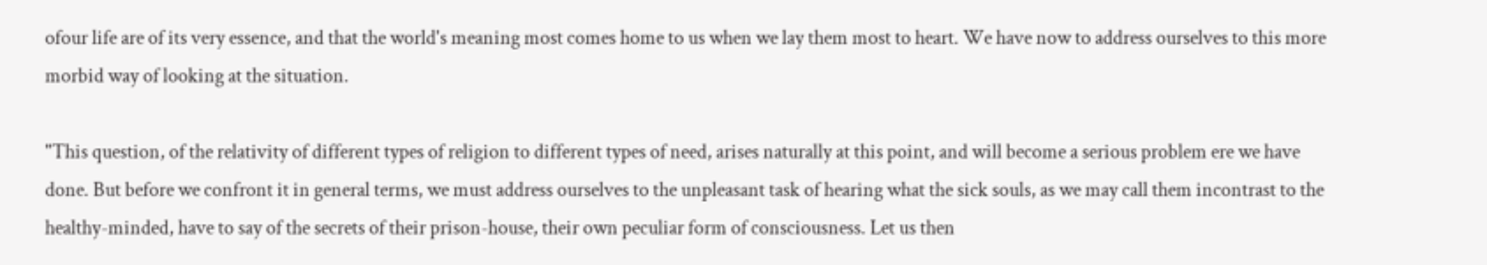ofour life are of its very essence, and that the world's meaning most comes home to us when we lay them most to heart. We have now to address ourselves to this more morbid way of looking at the situation.

"This question, of the relativity of different types of religion to different types of need, arises naturally at this point, and will become a serious problem ere we have done. But before we confront it in general terms, we must address ourselves to the unpleasant task of hearing what the sick souls, as we may call them incontrast to the healthy-minded, have to say of the secrets of their prison-house, their own peculiar form of consciousness. Let us then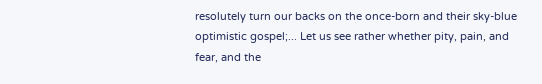resolutely turn our backs on the once-born and their sky-blue optimistic gospel;... Let us see rather whether pity, pain, and fear, and the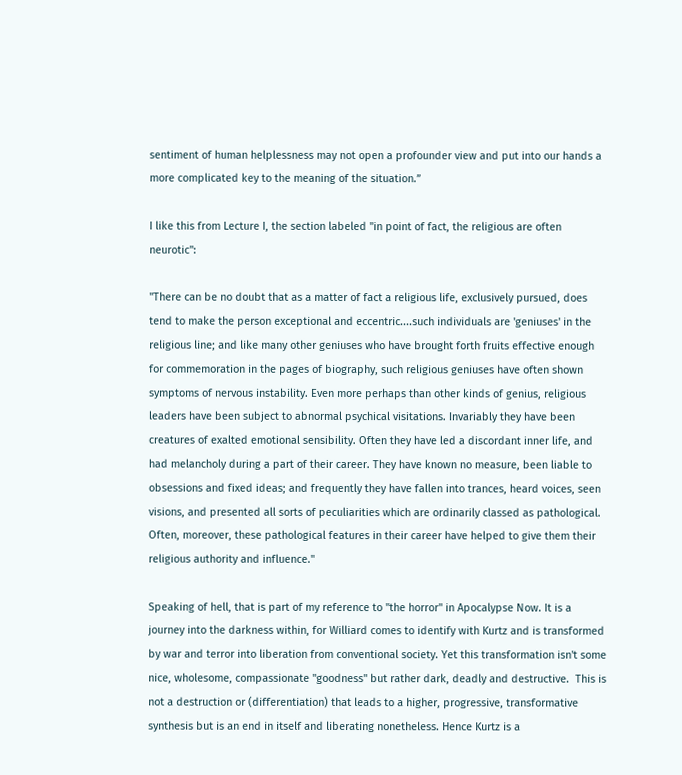sentiment of human helplessness may not open a profounder view and put into our hands a more complicated key to the meaning of the situation.”

I like this from Lecture I, the section labeled "in point of fact, the religious are often neurotic":

"There can be no doubt that as a matter of fact a religious life, exclusively pursued, does tend to make the person exceptional and eccentric....such individuals are 'geniuses' in the religious line; and like many other geniuses who have brought forth fruits effective enough for commemoration in the pages of biography, such religious geniuses have often shown symptoms of nervous instability. Even more perhaps than other kinds of genius, religious leaders have been subject to abnormal psychical visitations. Invariably they have been creatures of exalted emotional sensibility. Often they have led a discordant inner life, and had melancholy during a part of their career. They have known no measure, been liable to obsessions and fixed ideas; and frequently they have fallen into trances, heard voices, seen visions, and presented all sorts of peculiarities which are ordinarily classed as pathological. Often, moreover, these pathological features in their career have helped to give them their religious authority and influence."

Speaking of hell, that is part of my reference to "the horror" in Apocalypse Now. It is a journey into the darkness within, for Williard comes to identify with Kurtz and is transformed by war and terror into liberation from conventional society. Yet this transformation isn't some nice, wholesome, compassionate "goodness" but rather dark, deadly and destructive.  This is not a destruction or (differentiation) that leads to a higher, progressive, transformative synthesis but is an end in itself and liberating nonetheless. Hence Kurtz is a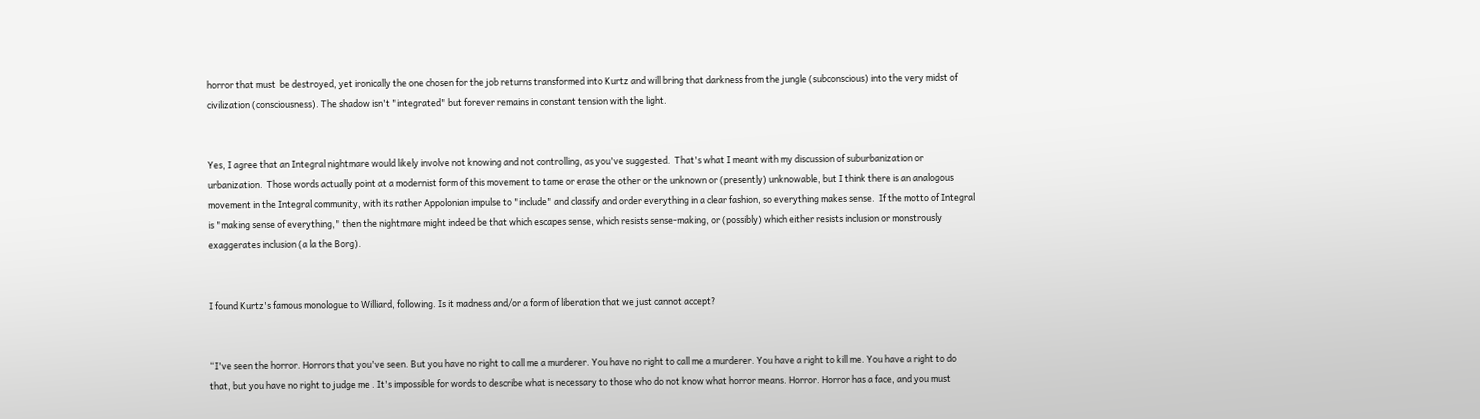horror that must  be destroyed, yet ironically the one chosen for the job returns transformed into Kurtz and will bring that darkness from the jungle (subconscious) into the very midst of civilization (consciousness). The shadow isn't "integrated" but forever remains in constant tension with the light.


Yes, I agree that an Integral nightmare would likely involve not knowing and not controlling, as you've suggested.  That's what I meant with my discussion of suburbanization or urbanization.  Those words actually point at a modernist form of this movement to tame or erase the other or the unknown or (presently) unknowable, but I think there is an analogous movement in the Integral community, with its rather Appolonian impulse to "include" and classify and order everything in a clear fashion, so everything makes sense.  If the motto of Integral is "making sense of everything," then the nightmare might indeed be that which escapes sense, which resists sense-making, or (possibly) which either resists inclusion or monstrously exaggerates inclusion (a la the Borg).


I found Kurtz's famous monologue to Williard, following. Is it madness and/or a form of liberation that we just cannot accept?


“I've seen the horror. Horrors that you've seen. But you have no right to call me a murderer. You have no right to call me a murderer. You have a right to kill me. You have a right to do that, but you have no right to judge me . It's impossible for words to describe what is necessary to those who do not know what horror means. Horror. Horror has a face, and you must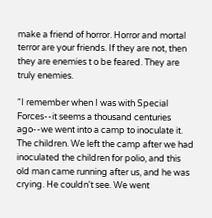make a friend of horror. Horror and mortal terror are your friends. If they are not, then they are enemies t o be feared. They are truly enemies.

“I remember when I was with Special Forces--it seems a thousand centuries ago--we went into a camp to inoculate it. The children. We left the camp after we had inoculated the children for polio, and this old man came running after us, and he was crying. He couldn't see. We went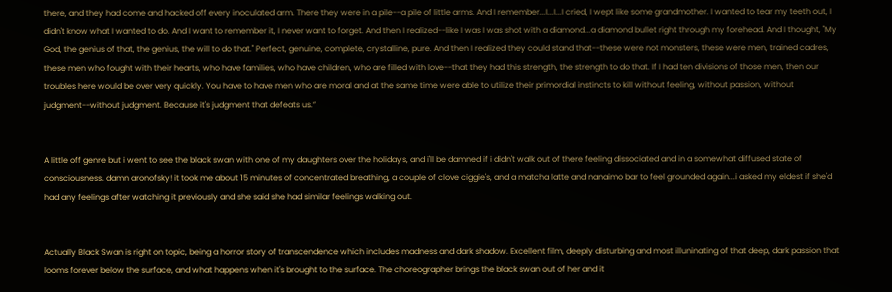there, and they had come and hacked off every inoculated arm. There they were in a pile--a pile of little arms. And I remember...I...I...I cried, I wept like some grandmother. I wanted to tear my teeth out, I didn't know what I wanted to do. And I want to remember it, I never want to forget. And then I realized--like I was I was shot with a diamond...a diamond bullet right through my forehead. And I thought, "My God, the genius of that, the genius, the will to do that." Perfect, genuine, complete, crystalline, pure. And then I realized they could stand that--these were not monsters, these were men, trained cadres, these men who fought with their hearts, who have families, who have children, who are filled with love--that they had this strength, the strength to do that. If I had ten divisions of those men, then our troubles here would be over very quickly. You have to have men who are moral and at the same time were able to utilize their primordial instincts to kill without feeling, without passion, without judgment--without judgment. Because it's judgment that defeats us.”


A little off genre but i went to see the black swan with one of my daughters over the holidays, and i'll be damned if i didn't walk out of there feeling dissociated and in a somewhat diffused state of consciousness. damn aronofsky! it took me about 15 minutes of concentrated breathing, a couple of clove ciggie's, and a matcha latte and nanaimo bar to feel grounded again...i asked my eldest if she'd had any feelings after watching it previously and she said she had similar feelings walking out.


Actually Black Swan is right on topic, being a horror story of transcendence which includes madness and dark shadow. Excellent film, deeply disturbing and most illuninating of that deep, dark passion that looms forever below the surface, and what happens when it's brought to the surface. The choreographer brings the black swan out of her and it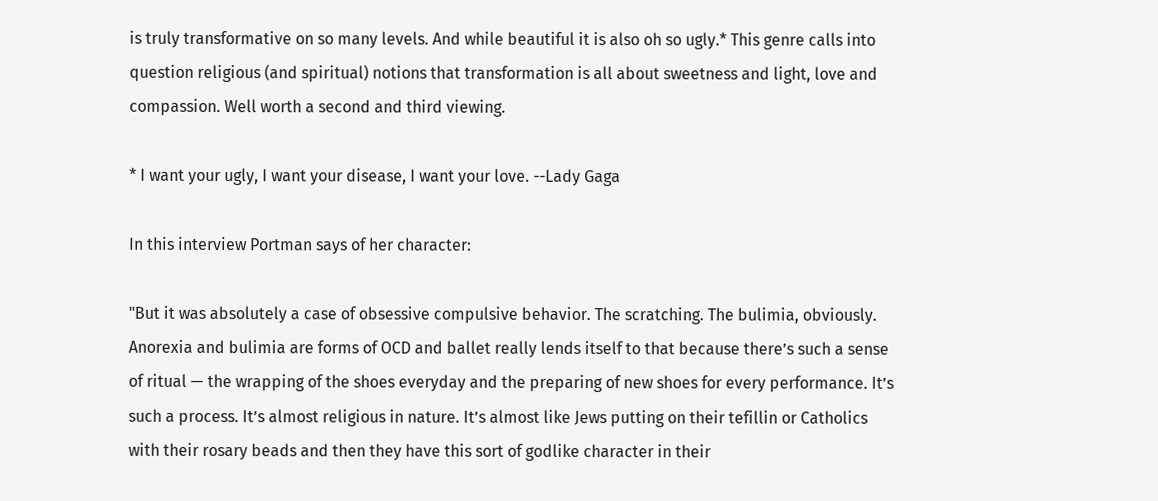is truly transformative on so many levels. And while beautiful it is also oh so ugly.* This genre calls into question religious (and spiritual) notions that transformation is all about sweetness and light, love and compassion. Well worth a second and third viewing.

* I want your ugly, I want your disease, I want your love. --Lady Gaga

In this interview Portman says of her character:

"But it was absolutely a case of obsessive compulsive behavior. The scratching. The bulimia, obviously. Anorexia and bulimia are forms of OCD and ballet really lends itself to that because there’s such a sense of ritual — the wrapping of the shoes everyday and the preparing of new shoes for every performance. It’s such a process. It’s almost religious in nature. It’s almost like Jews putting on their tefillin or Catholics with their rosary beads and then they have this sort of godlike character in their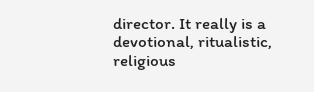director. It really is a devotional, ritualistic, religious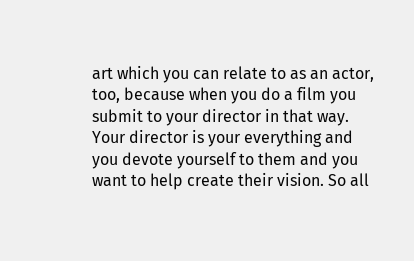art which you can relate to as an actor, too, because when you do a film you submit to your director in that way. Your director is your everything and you devote yourself to them and you want to help create their vision. So all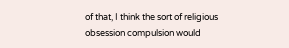of that, I think the sort of religious obsession compulsion would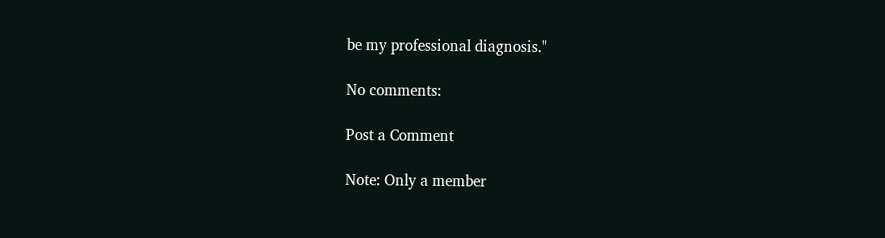be my professional diagnosis."

No comments:

Post a Comment

Note: Only a member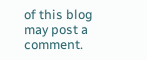of this blog may post a comment.